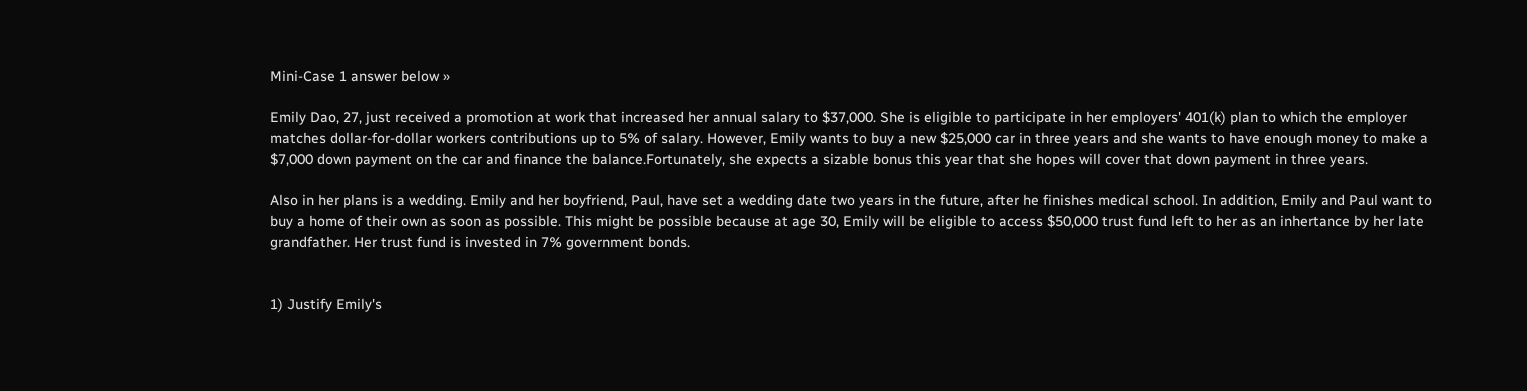Mini-Case 1 answer below »

Emily Dao, 27, just received a promotion at work that increased her annual salary to $37,000. She is eligible to participate in her employers' 401(k) plan to which the employer matches dollar-for-dollar workers contributions up to 5% of salary. However, Emily wants to buy a new $25,000 car in three years and she wants to have enough money to make a $7,000 down payment on the car and finance the balance.Fortunately, she expects a sizable bonus this year that she hopes will cover that down payment in three years.

Also in her plans is a wedding. Emily and her boyfriend, Paul, have set a wedding date two years in the future, after he finishes medical school. In addition, Emily and Paul want to buy a home of their own as soon as possible. This might be possible because at age 30, Emily will be eligible to access $50,000 trust fund left to her as an inhertance by her late grandfather. Her trust fund is invested in 7% government bonds.


1) Justify Emily's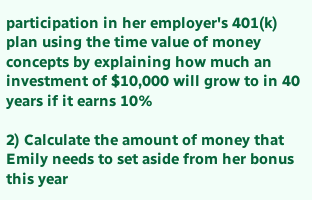participation in her employer's 401(k) plan using the time value of money concepts by explaining how much an investment of $10,000 will grow to in 40 years if it earns 10%

2) Calculate the amount of money that Emily needs to set aside from her bonus this year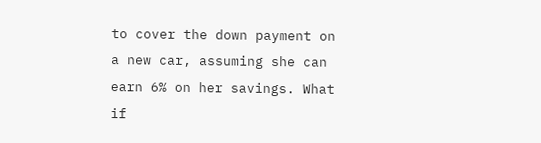to cover the down payment on a new car, assuming she can earn 6% on her savings. What if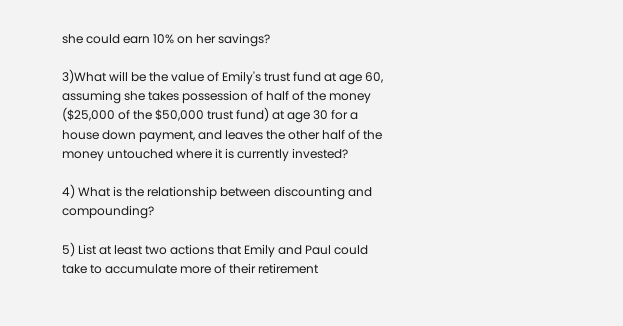she could earn 10% on her savings?

3)What will be the value of Emily's trust fund at age 60, assuming she takes possession of half of the money ($25,000 of the $50,000 trust fund) at age 30 for a house down payment, and leaves the other half of the money untouched where it is currently invested?

4) What is the relationship between discounting and compounding?

5) List at least two actions that Emily and Paul could take to accumulate more of their retirement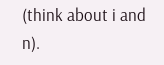(think about i and n).